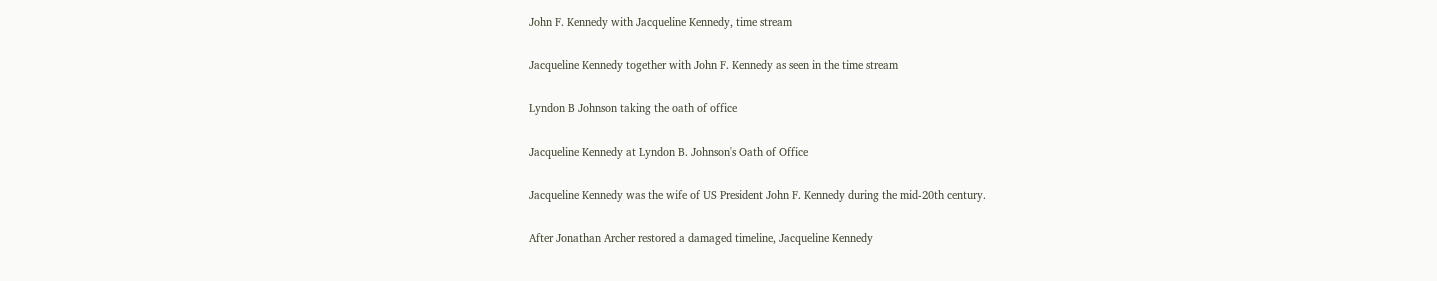John F. Kennedy with Jacqueline Kennedy, time stream

Jacqueline Kennedy together with John F. Kennedy as seen in the time stream

Lyndon B Johnson taking the oath of office

Jacqueline Kennedy at Lyndon B. Johnson's Oath of Office

Jacqueline Kennedy was the wife of US President John F. Kennedy during the mid-20th century.

After Jonathan Archer restored a damaged timeline, Jacqueline Kennedy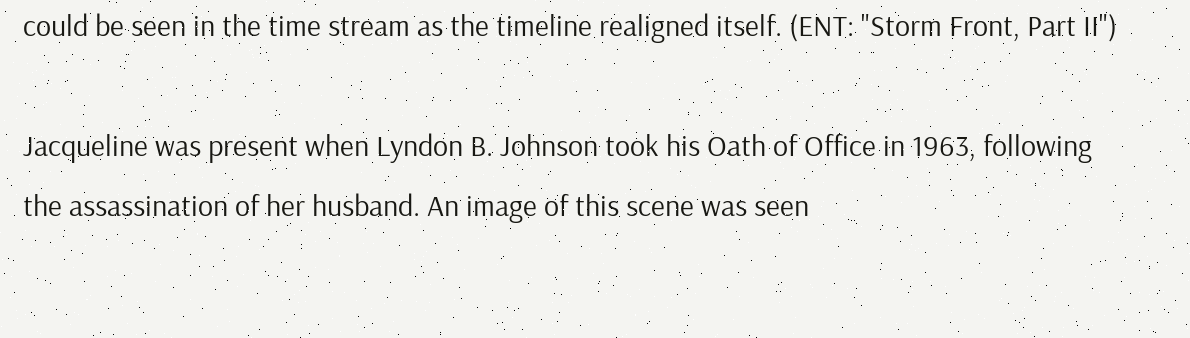could be seen in the time stream as the timeline realigned itself. (ENT: "Storm Front, Part II")

Jacqueline was present when Lyndon B. Johnson took his Oath of Office in 1963, following the assassination of her husband. An image of this scene was seen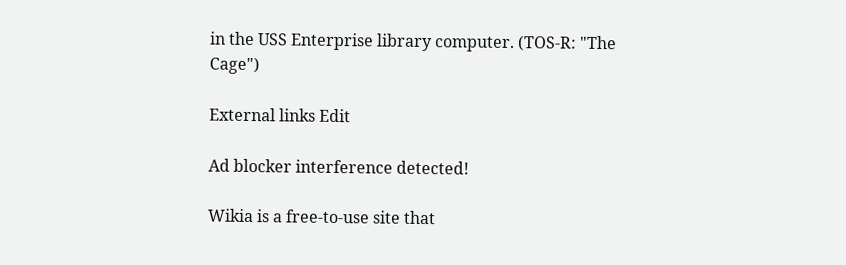in the USS Enterprise library computer. (TOS-R: "The Cage")

External links Edit

Ad blocker interference detected!

Wikia is a free-to-use site that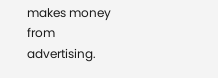makes money from advertising.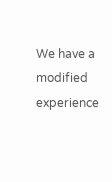We have a modified experience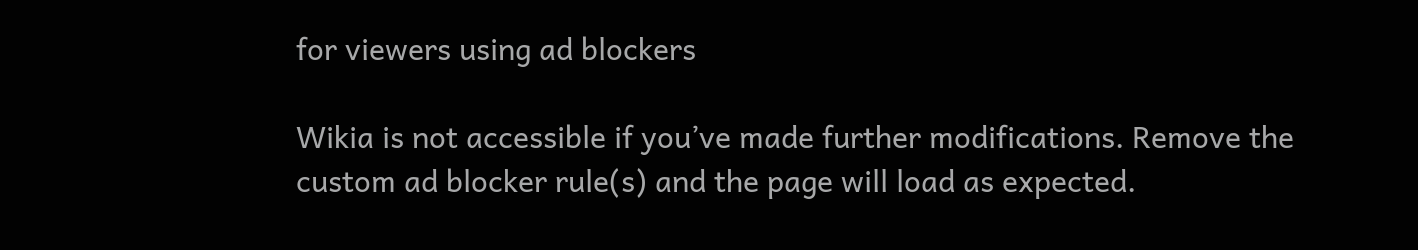for viewers using ad blockers

Wikia is not accessible if you’ve made further modifications. Remove the custom ad blocker rule(s) and the page will load as expected.